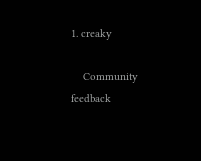1. creaky

    Community feedback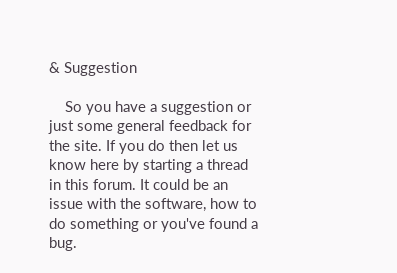& Suggestion

    So you have a suggestion or just some general feedback for the site. If you do then let us know here by starting a thread in this forum. It could be an issue with the software, how to do something or you've found a bug.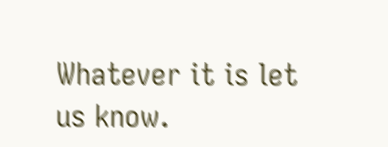Whatever it is let us know.